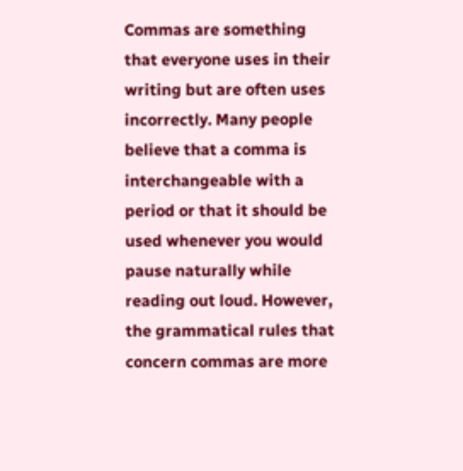Commas are something that everyone uses in their writing but are often uses incorrectly. Many people believe that a comma is interchangeable with a period or that it should be used whenever you would pause naturally while reading out loud. However, the grammatical rules that concern commas are more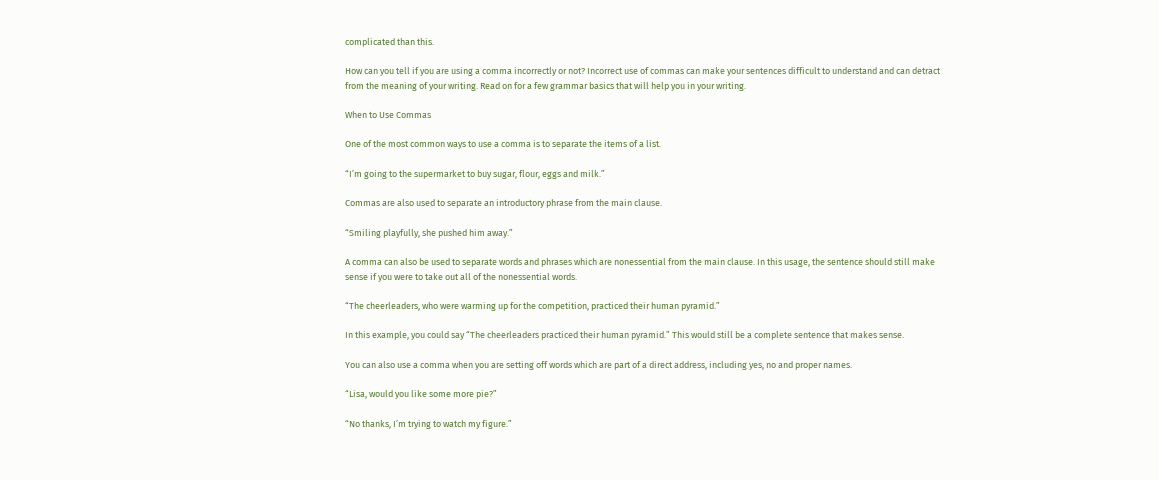complicated than this.

How can you tell if you are using a comma incorrectly or not? Incorrect use of commas can make your sentences difficult to understand and can detract from the meaning of your writing. Read on for a few grammar basics that will help you in your writing.

When to Use Commas

One of the most common ways to use a comma is to separate the items of a list.

“I’m going to the supermarket to buy sugar, flour, eggs and milk.”

Commas are also used to separate an introductory phrase from the main clause.

“Smiling playfully, she pushed him away.”

A comma can also be used to separate words and phrases which are nonessential from the main clause. In this usage, the sentence should still make sense if you were to take out all of the nonessential words.

“The cheerleaders, who were warming up for the competition, practiced their human pyramid.”

In this example, you could say “The cheerleaders practiced their human pyramid.” This would still be a complete sentence that makes sense.

You can also use a comma when you are setting off words which are part of a direct address, including yes, no and proper names.

“Lisa, would you like some more pie?”

“No thanks, I’m trying to watch my figure.”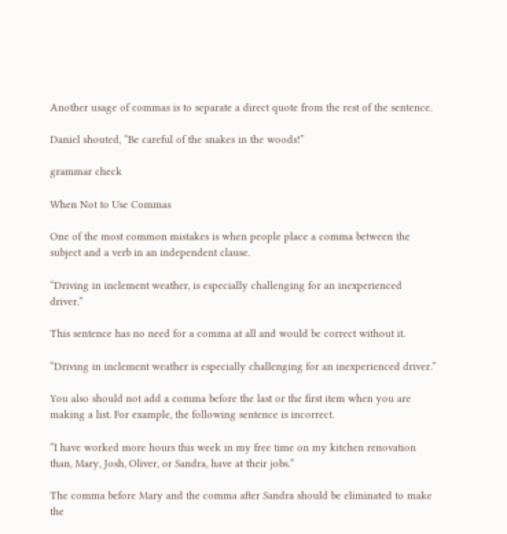Another usage of commas is to separate a direct quote from the rest of the sentence.

Daniel shouted, “Be careful of the snakes in the woods!”

grammar check

When Not to Use Commas

One of the most common mistakes is when people place a comma between the subject and a verb in an independent clause.

“Driving in inclement weather, is especially challenging for an inexperienced driver.”

This sentence has no need for a comma at all and would be correct without it.

“Driving in inclement weather is especially challenging for an inexperienced driver.”

You also should not add a comma before the last or the first item when you are making a list. For example, the following sentence is incorrect.

“I have worked more hours this week in my free time on my kitchen renovation than, Mary, Josh, Oliver, or Sandra, have at their jobs.”

The comma before Mary and the comma after Sandra should be eliminated to make the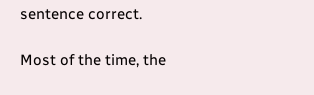sentence correct.

Most of the time, the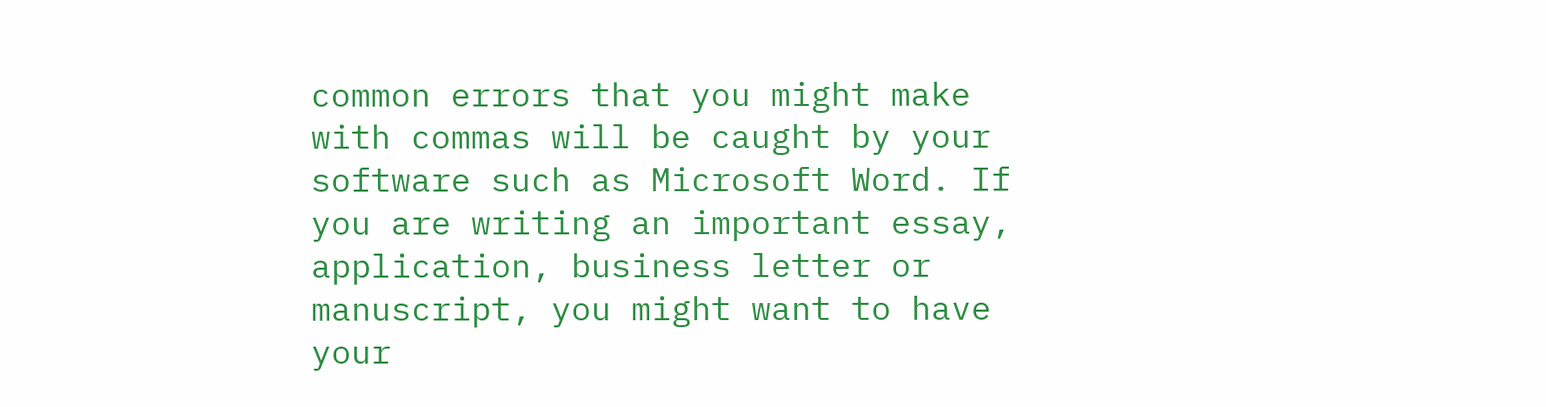common errors that you might make with commas will be caught by your software such as Microsoft Word. If you are writing an important essay, application, business letter or manuscript, you might want to have your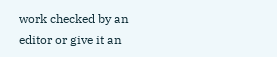work checked by an editor or give it an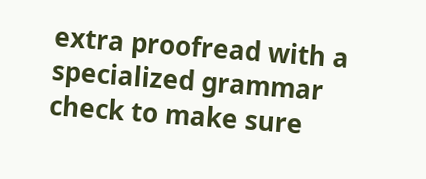extra proofread with a specialized grammar check to make sure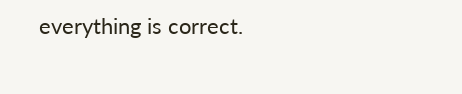everything is correct.